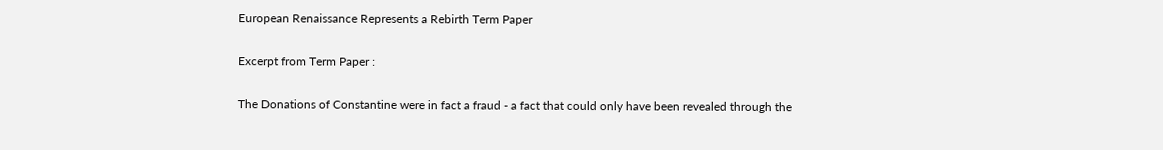European Renaissance Represents a Rebirth Term Paper

Excerpt from Term Paper :

The Donations of Constantine were in fact a fraud - a fact that could only have been revealed through the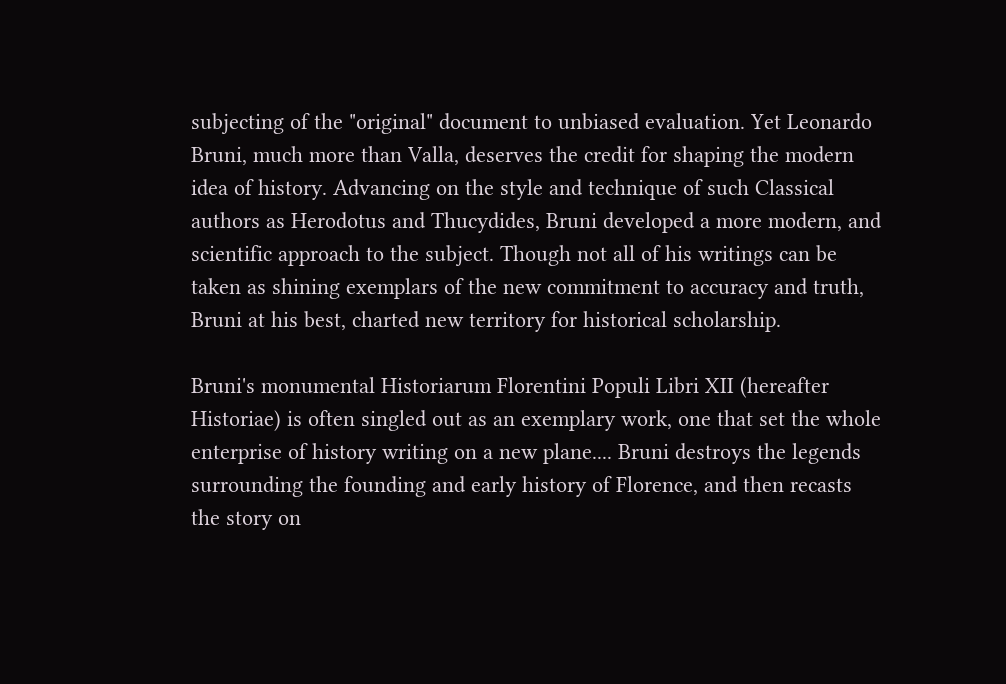subjecting of the "original" document to unbiased evaluation. Yet Leonardo Bruni, much more than Valla, deserves the credit for shaping the modern idea of history. Advancing on the style and technique of such Classical authors as Herodotus and Thucydides, Bruni developed a more modern, and scientific approach to the subject. Though not all of his writings can be taken as shining exemplars of the new commitment to accuracy and truth, Bruni at his best, charted new territory for historical scholarship.

Bruni's monumental Historiarum Florentini Populi Libri XII (hereafter Historiae) is often singled out as an exemplary work, one that set the whole enterprise of history writing on a new plane.... Bruni destroys the legends surrounding the founding and early history of Florence, and then recasts the story on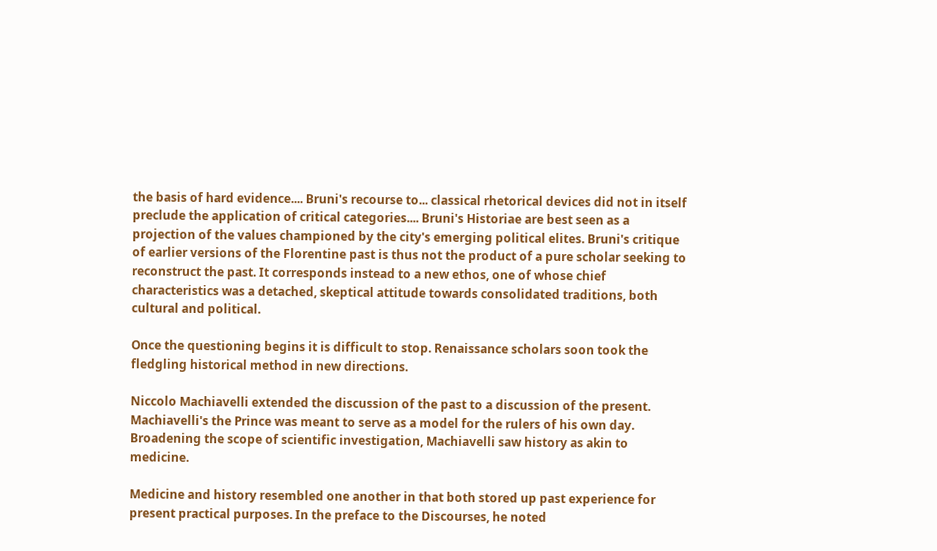the basis of hard evidence.... Bruni's recourse to... classical rhetorical devices did not in itself preclude the application of critical categories.... Bruni's Historiae are best seen as a projection of the values championed by the city's emerging political elites. Bruni's critique of earlier versions of the Florentine past is thus not the product of a pure scholar seeking to reconstruct the past. It corresponds instead to a new ethos, one of whose chief characteristics was a detached, skeptical attitude towards consolidated traditions, both cultural and political.

Once the questioning begins it is difficult to stop. Renaissance scholars soon took the fledgling historical method in new directions.

Niccolo Machiavelli extended the discussion of the past to a discussion of the present. Machiavelli's the Prince was meant to serve as a model for the rulers of his own day. Broadening the scope of scientific investigation, Machiavelli saw history as akin to medicine.

Medicine and history resembled one another in that both stored up past experience for present practical purposes. In the preface to the Discourses, he noted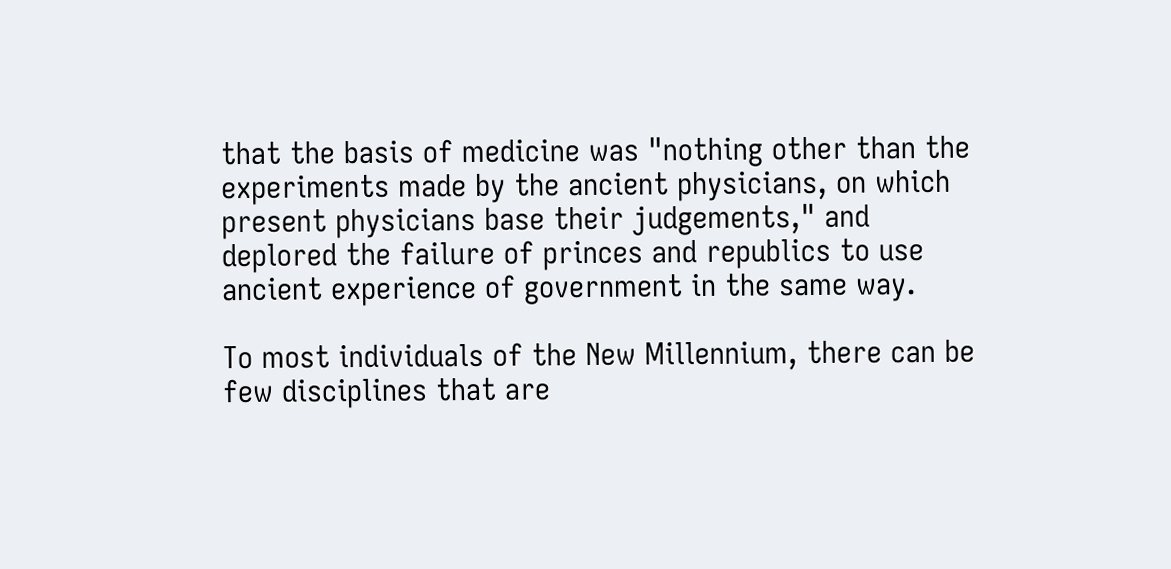that the basis of medicine was "nothing other than the experiments made by the ancient physicians, on which present physicians base their judgements," and deplored the failure of princes and republics to use ancient experience of government in the same way.

To most individuals of the New Millennium, there can be few disciplines that are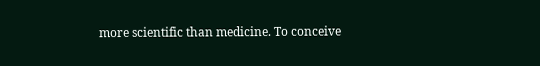more scientific than medicine. To conceive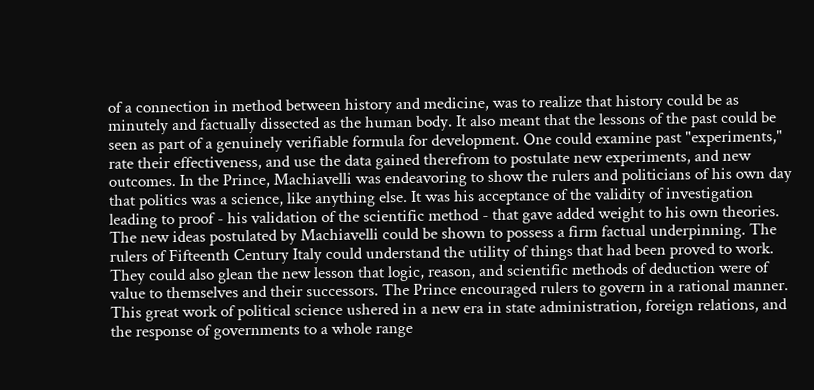of a connection in method between history and medicine, was to realize that history could be as minutely and factually dissected as the human body. It also meant that the lessons of the past could be seen as part of a genuinely verifiable formula for development. One could examine past "experiments," rate their effectiveness, and use the data gained therefrom to postulate new experiments, and new outcomes. In the Prince, Machiavelli was endeavoring to show the rulers and politicians of his own day that politics was a science, like anything else. It was his acceptance of the validity of investigation leading to proof - his validation of the scientific method - that gave added weight to his own theories. The new ideas postulated by Machiavelli could be shown to possess a firm factual underpinning. The rulers of Fifteenth Century Italy could understand the utility of things that had been proved to work. They could also glean the new lesson that logic, reason, and scientific methods of deduction were of value to themselves and their successors. The Prince encouraged rulers to govern in a rational manner. This great work of political science ushered in a new era in state administration, foreign relations, and the response of governments to a whole range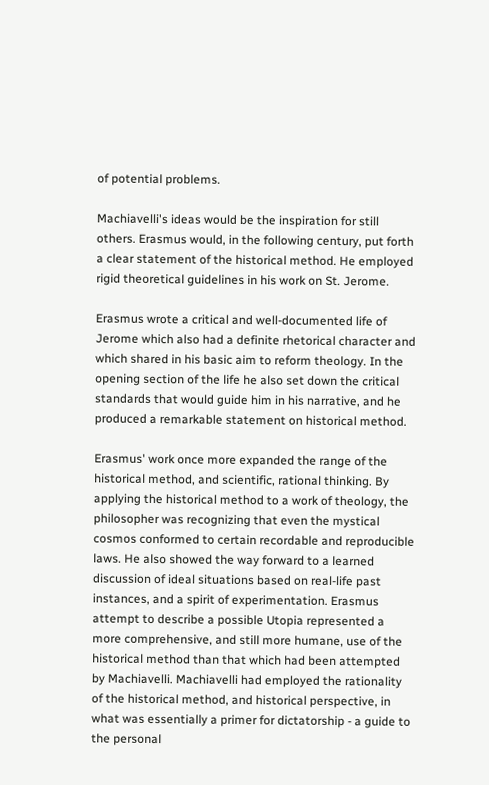of potential problems.

Machiavelli's ideas would be the inspiration for still others. Erasmus would, in the following century, put forth a clear statement of the historical method. He employed rigid theoretical guidelines in his work on St. Jerome.

Erasmus wrote a critical and well-documented life of Jerome which also had a definite rhetorical character and which shared in his basic aim to reform theology. In the opening section of the life he also set down the critical standards that would guide him in his narrative, and he produced a remarkable statement on historical method.

Erasmus' work once more expanded the range of the historical method, and scientific, rational thinking. By applying the historical method to a work of theology, the philosopher was recognizing that even the mystical cosmos conformed to certain recordable and reproducible laws. He also showed the way forward to a learned discussion of ideal situations based on real-life past instances, and a spirit of experimentation. Erasmus attempt to describe a possible Utopia represented a more comprehensive, and still more humane, use of the historical method than that which had been attempted by Machiavelli. Machiavelli had employed the rationality of the historical method, and historical perspective, in what was essentially a primer for dictatorship - a guide to the personal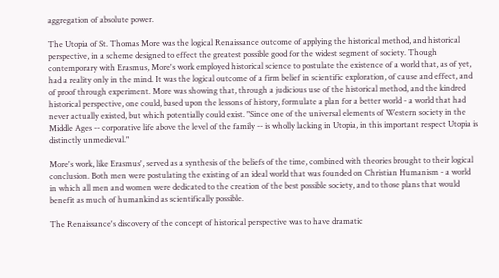aggregation of absolute power.

The Utopia of St. Thomas More was the logical Renaissance outcome of applying the historical method, and historical perspective, in a scheme designed to effect the greatest possible good for the widest segment of society. Though contemporary with Erasmus, More's work employed historical science to postulate the existence of a world that, as of yet, had a reality only in the mind. It was the logical outcome of a firm belief in scientific exploration, of cause and effect, and of proof through experiment. More was showing that, through a judicious use of the historical method, and the kindred historical perspective, one could, based upon the lessons of history, formulate a plan for a better world - a world that had never actually existed, but which potentially could exist. "Since one of the universal elements of Western society in the Middle Ages -- corporative life above the level of the family -- is wholly lacking in Utopia, in this important respect Utopia is distinctly unmedieval."

More's work, like Erasmus', served as a synthesis of the beliefs of the time, combined with theories brought to their logical conclusion. Both men were postulating the existing of an ideal world that was founded on Christian Humanism - a world in which all men and women were dedicated to the creation of the best possible society, and to those plans that would benefit as much of humankind as scientifically possible.

The Renaissance's discovery of the concept of historical perspective was to have dramatic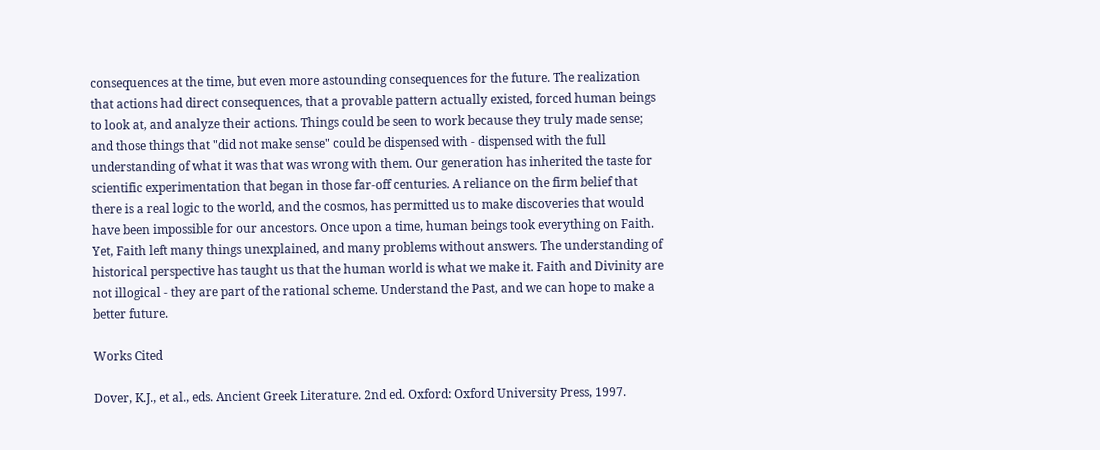consequences at the time, but even more astounding consequences for the future. The realization that actions had direct consequences, that a provable pattern actually existed, forced human beings to look at, and analyze their actions. Things could be seen to work because they truly made sense; and those things that "did not make sense" could be dispensed with - dispensed with the full understanding of what it was that was wrong with them. Our generation has inherited the taste for scientific experimentation that began in those far-off centuries. A reliance on the firm belief that there is a real logic to the world, and the cosmos, has permitted us to make discoveries that would have been impossible for our ancestors. Once upon a time, human beings took everything on Faith. Yet, Faith left many things unexplained, and many problems without answers. The understanding of historical perspective has taught us that the human world is what we make it. Faith and Divinity are not illogical - they are part of the rational scheme. Understand the Past, and we can hope to make a better future.

Works Cited

Dover, K.J., et al., eds. Ancient Greek Literature. 2nd ed. Oxford: Oxford University Press, 1997.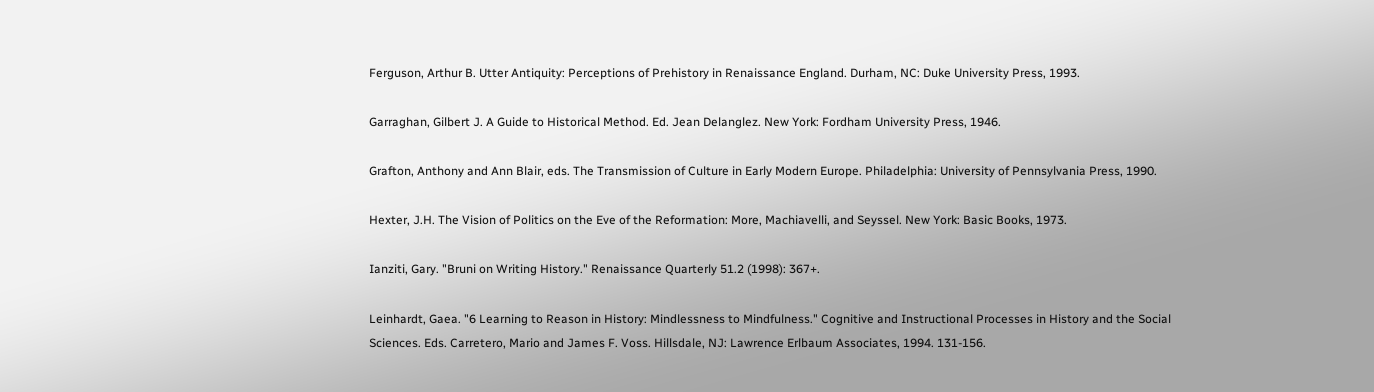Ferguson, Arthur B. Utter Antiquity: Perceptions of Prehistory in Renaissance England. Durham, NC: Duke University Press, 1993.

Garraghan, Gilbert J. A Guide to Historical Method. Ed. Jean Delanglez. New York: Fordham University Press, 1946.

Grafton, Anthony and Ann Blair, eds. The Transmission of Culture in Early Modern Europe. Philadelphia: University of Pennsylvania Press, 1990.

Hexter, J.H. The Vision of Politics on the Eve of the Reformation: More, Machiavelli, and Seyssel. New York: Basic Books, 1973.

Ianziti, Gary. "Bruni on Writing History." Renaissance Quarterly 51.2 (1998): 367+.

Leinhardt, Gaea. "6 Learning to Reason in History: Mindlessness to Mindfulness." Cognitive and Instructional Processes in History and the Social Sciences. Eds. Carretero, Mario and James F. Voss. Hillsdale, NJ: Lawrence Erlbaum Associates, 1994. 131-156.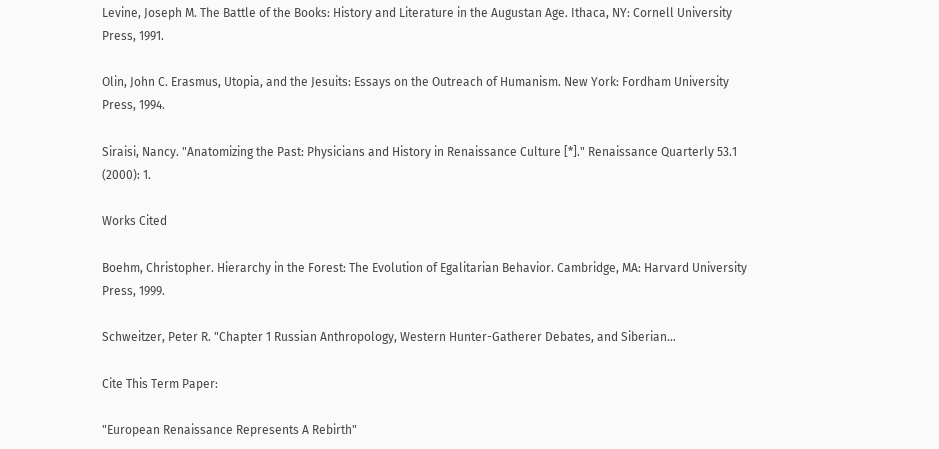Levine, Joseph M. The Battle of the Books: History and Literature in the Augustan Age. Ithaca, NY: Cornell University Press, 1991.

Olin, John C. Erasmus, Utopia, and the Jesuits: Essays on the Outreach of Humanism. New York: Fordham University Press, 1994.

Siraisi, Nancy. "Anatomizing the Past: Physicians and History in Renaissance Culture [*]." Renaissance Quarterly 53.1 (2000): 1.

Works Cited

Boehm, Christopher. Hierarchy in the Forest: The Evolution of Egalitarian Behavior. Cambridge, MA: Harvard University Press, 1999.

Schweitzer, Peter R. "Chapter 1 Russian Anthropology, Western Hunter-Gatherer Debates, and Siberian…

Cite This Term Paper:

"European Renaissance Represents A Rebirth"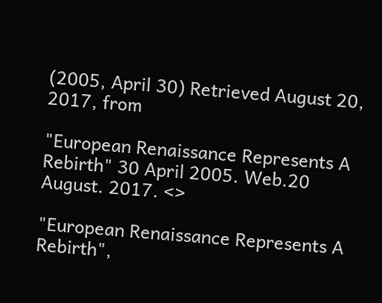(2005, April 30) Retrieved August 20, 2017, from

"European Renaissance Represents A Rebirth" 30 April 2005. Web.20 August. 2017. <>

"European Renaissance Represents A Rebirth",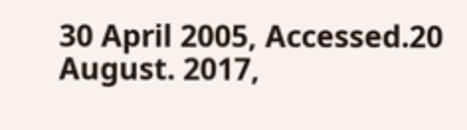30 April 2005, Accessed.20 August. 2017,